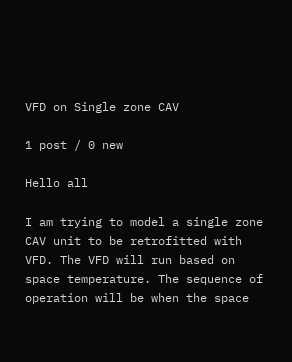VFD on Single zone CAV

1 post / 0 new

Hello all

I am trying to model a single zone CAV unit to be retrofitted with VFD. The VFD will run based on space temperature. The sequence of operation will be when the space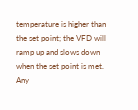temperature is higher than the set point; the VFD will ramp up and slows down when the set point is met. Any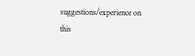suggestions/experience on this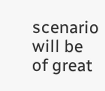scenario will be of great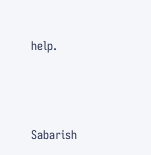help.



Sabarish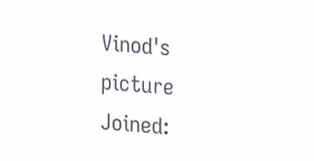Vinod's picture
Joined: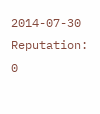2014-07-30
Reputation: 0